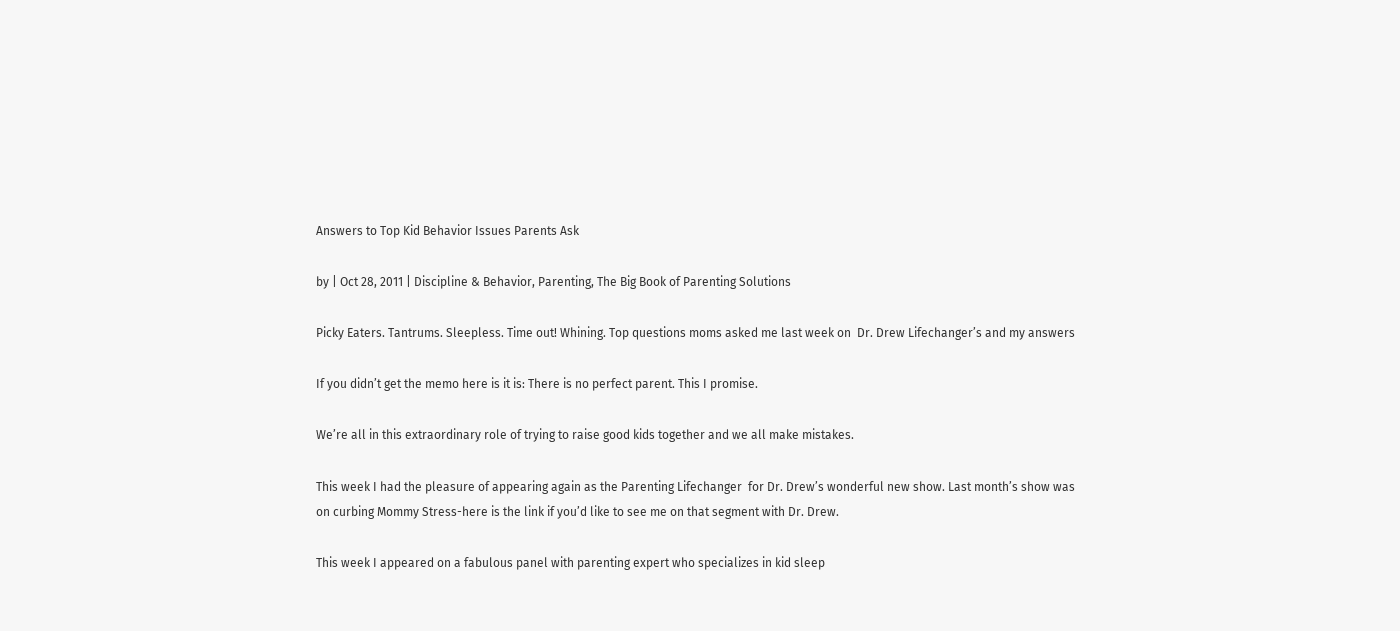Answers to Top Kid Behavior Issues Parents Ask

by | Oct 28, 2011 | Discipline & Behavior, Parenting, The Big Book of Parenting Solutions

Picky Eaters. Tantrums. Sleepless. Time out! Whining. Top questions moms asked me last week on  Dr. Drew Lifechanger’s and my answers

If you didn’t get the memo here is it is: There is no perfect parent. This I promise.

We’re all in this extraordinary role of trying to raise good kids together and we all make mistakes.

This week I had the pleasure of appearing again as the Parenting Lifechanger  for Dr. Drew’s wonderful new show. Last month’s show was on curbing Mommy Stress-here is the link if you’d like to see me on that segment with Dr. Drew.

This week I appeared on a fabulous panel with parenting expert who specializes in kid sleep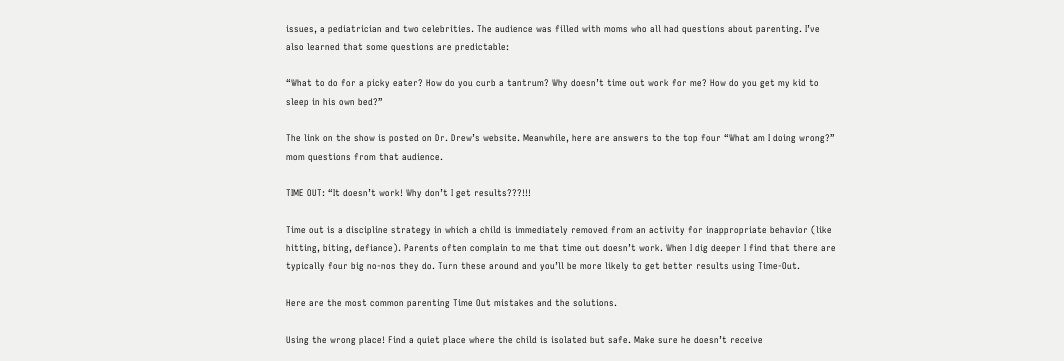issues, a pediatrician and two celebrities. The audience was filled with moms who all had questions about parenting. I’ve also learned that some questions are predictable:

“What to do for a picky eater? How do you curb a tantrum? Why doesn’t time out work for me? How do you get my kid to sleep in his own bed?”

The link on the show is posted on Dr. Drew’s website. Meanwhile, here are answers to the top four “What am I doing wrong?” mom questions from that audience.

TIME OUT: “It doesn’t work! Why don’t I get results???!!!

Time out is a discipline strategy in which a child is immediately removed from an activity for inappropriate behavior (like hitting, biting, defiance). Parents often complain to me that time out doesn’t work. When I dig deeper I find that there are typically four big no-nos they do. Turn these around and you’ll be more likely to get better results using Time-Out.

Here are the most common parenting Time Out mistakes and the solutions.

Using the wrong place! Find a quiet place where the child is isolated but safe. Make sure he doesn’t receive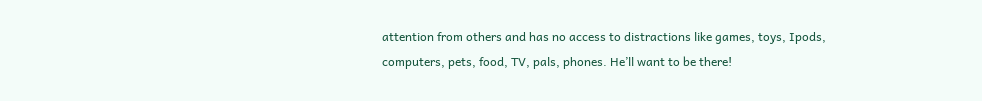attention from others and has no access to distractions like games, toys, Ipods, computers, pets, food, TV, pals, phones. He’ll want to be there!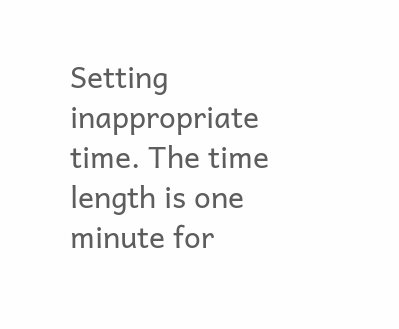Setting inappropriate time. The time length is one minute for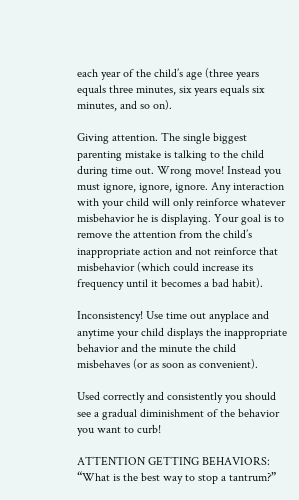each year of the child’s age (three years equals three minutes, six years equals six minutes, and so on).

Giving attention. The single biggest parenting mistake is talking to the child during time out. Wrong move! Instead you must ignore, ignore, ignore. Any interaction with your child will only reinforce whatever misbehavior he is displaying. Your goal is to remove the attention from the child’s inappropriate action and not reinforce that misbehavior (which could increase its frequency until it becomes a bad habit).

Inconsistency! Use time out anyplace and anytime your child displays the inappropriate behavior and the minute the child misbehaves (or as soon as convenient).

Used correctly and consistently you should see a gradual diminishment of the behavior you want to curb!

ATTENTION GETTING BEHAVIORS: “What is the best way to stop a tantrum?”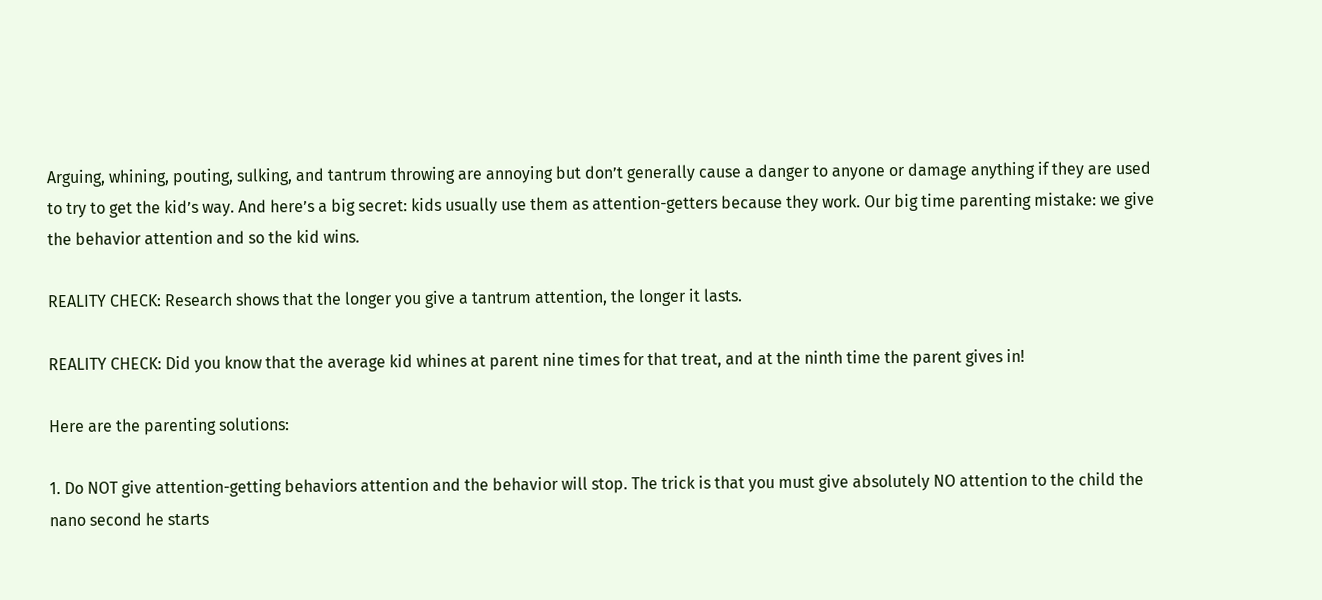Arguing, whining, pouting, sulking, and tantrum throwing are annoying but don’t generally cause a danger to anyone or damage anything if they are used to try to get the kid’s way. And here’s a big secret: kids usually use them as attention-getters because they work. Our big time parenting mistake: we give the behavior attention and so the kid wins.

REALITY CHECK: Research shows that the longer you give a tantrum attention, the longer it lasts.

REALITY CHECK: Did you know that the average kid whines at parent nine times for that treat, and at the ninth time the parent gives in!

Here are the parenting solutions:

1. Do NOT give attention-getting behaviors attention and the behavior will stop. The trick is that you must give absolutely NO attention to the child the nano second he starts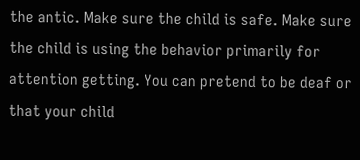the antic. Make sure the child is safe. Make sure the child is using the behavior primarily for attention getting. You can pretend to be deaf or that your child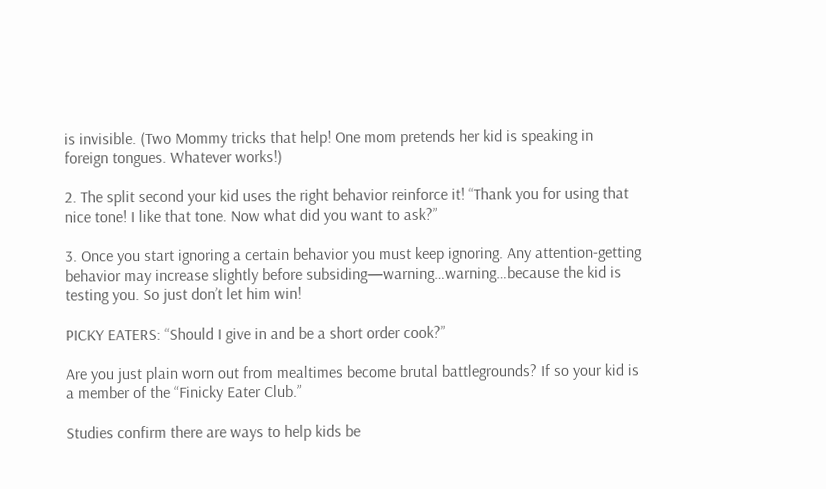is invisible. (Two Mommy tricks that help! One mom pretends her kid is speaking in foreign tongues. Whatever works!)

2. The split second your kid uses the right behavior reinforce it! “Thank you for using that nice tone! I like that tone. Now what did you want to ask?”

3. Once you start ignoring a certain behavior you must keep ignoring. Any attention-getting behavior may increase slightly before subsiding—warning…warning…because the kid is testing you. So just don’t let him win!

PICKY EATERS: “Should I give in and be a short order cook?”

Are you just plain worn out from mealtimes become brutal battlegrounds? If so your kid is a member of the “Finicky Eater Club.”

Studies confirm there are ways to help kids be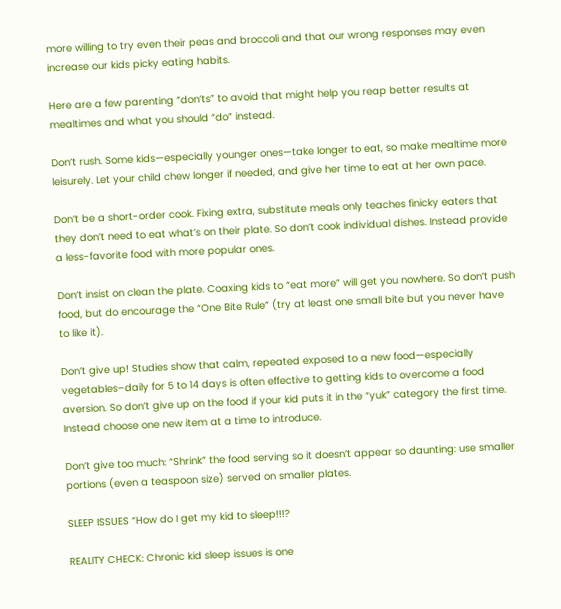more willing to try even their peas and broccoli and that our wrong responses may even increase our kids picky eating habits.

Here are a few parenting “don’ts” to avoid that might help you reap better results at mealtimes and what you should “do” instead.

Don’t rush. Some kids—especially younger ones—take longer to eat, so make mealtime more leisurely. Let your child chew longer if needed, and give her time to eat at her own pace.

Don’t be a short-order cook. Fixing extra, substitute meals only teaches finicky eaters that they don’t need to eat what’s on their plate. So don’t cook individual dishes. Instead provide a less-favorite food with more popular ones.

Don’t insist on clean the plate. Coaxing kids to “eat more” will get you nowhere. So don’t push food, but do encourage the “One Bite Rule” (try at least one small bite but you never have to like it).

Don’t give up! Studies show that calm, repeated exposed to a new food—especially vegetables–daily for 5 to 14 days is often effective to getting kids to overcome a food aversion. So don’t give up on the food if your kid puts it in the “yuk” category the first time. Instead choose one new item at a time to introduce.

Don’t give too much: “Shrink” the food serving so it doesn’t appear so daunting: use smaller portions (even a teaspoon size) served on smaller plates.

SLEEP ISSUES “How do I get my kid to sleep!!!?

REALITY CHECK: Chronic kid sleep issues is one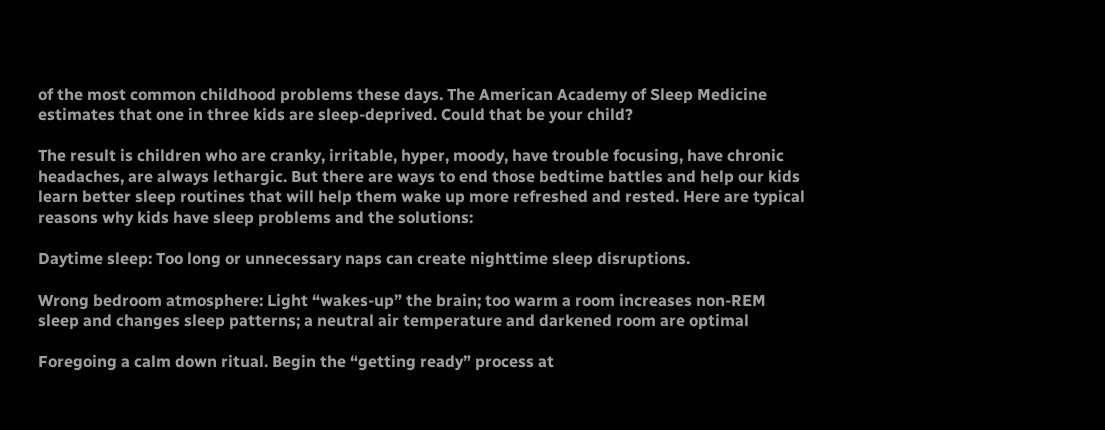of the most common childhood problems these days. The American Academy of Sleep Medicine estimates that one in three kids are sleep-deprived. Could that be your child?

The result is children who are cranky, irritable, hyper, moody, have trouble focusing, have chronic headaches, are always lethargic. But there are ways to end those bedtime battles and help our kids learn better sleep routines that will help them wake up more refreshed and rested. Here are typical reasons why kids have sleep problems and the solutions:

Daytime sleep: Too long or unnecessary naps can create nighttime sleep disruptions.

Wrong bedroom atmosphere: Light “wakes-up” the brain; too warm a room increases non-REM sleep and changes sleep patterns; a neutral air temperature and darkened room are optimal

Foregoing a calm down ritual. Begin the “getting ready” process at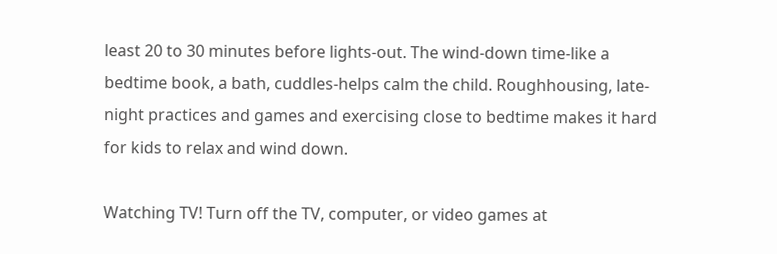least 20 to 30 minutes before lights-out. The wind-down time-like a bedtime book, a bath, cuddles-helps calm the child. Roughhousing, late-night practices and games and exercising close to bedtime makes it hard for kids to relax and wind down.

Watching TV! Turn off the TV, computer, or video games at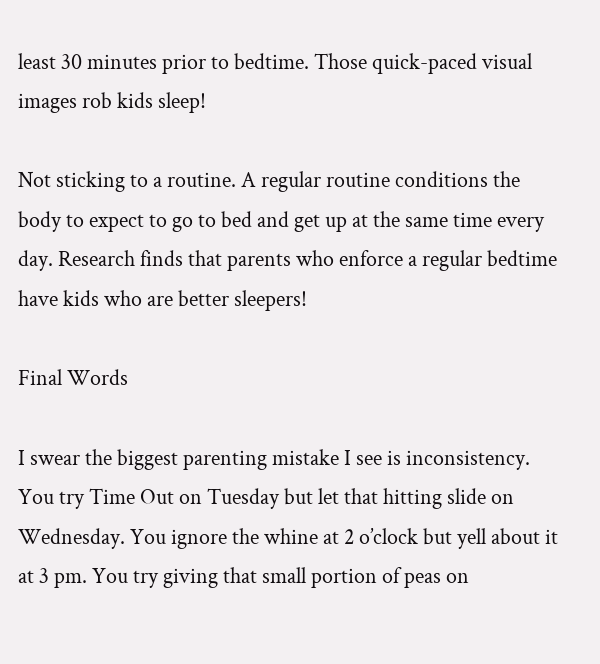least 30 minutes prior to bedtime. Those quick-paced visual images rob kids sleep!

Not sticking to a routine. A regular routine conditions the body to expect to go to bed and get up at the same time every day. Research finds that parents who enforce a regular bedtime have kids who are better sleepers!

Final Words

I swear the biggest parenting mistake I see is inconsistency. You try Time Out on Tuesday but let that hitting slide on Wednesday. You ignore the whine at 2 o’clock but yell about it at 3 pm. You try giving that small portion of peas on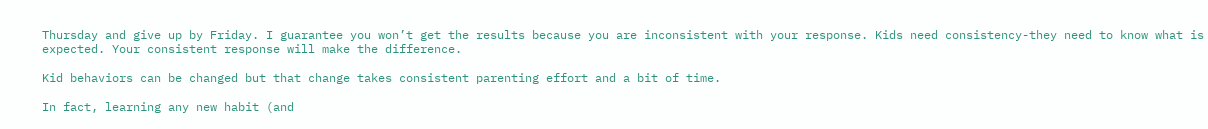Thursday and give up by Friday. I guarantee you won’t get the results because you are inconsistent with your response. Kids need consistency-they need to know what is expected. Your consistent response will make the difference.

Kid behaviors can be changed but that change takes consistent parenting effort and a bit of time.

In fact, learning any new habit (and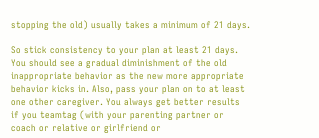stopping the old) usually takes a minimum of 21 days.

So stick consistency to your plan at least 21 days. You should see a gradual diminishment of the old inappropriate behavior as the new more appropriate behavior kicks in. Also, pass your plan on to at least one other caregiver. You always get better results if you teamtag (with your parenting partner or coach or relative or girlfriend or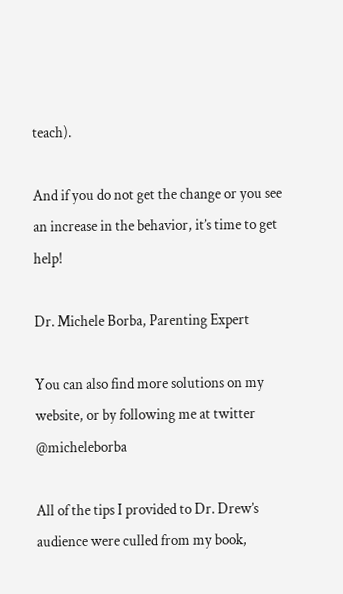teach).

And if you do not get the change or you see an increase in the behavior, it’s time to get help!

Dr. Michele Borba, Parenting Expert

You can also find more solutions on my website, or by following me at twitter @micheleborba

All of the tips I provided to Dr. Drew’s audience were culled from my book,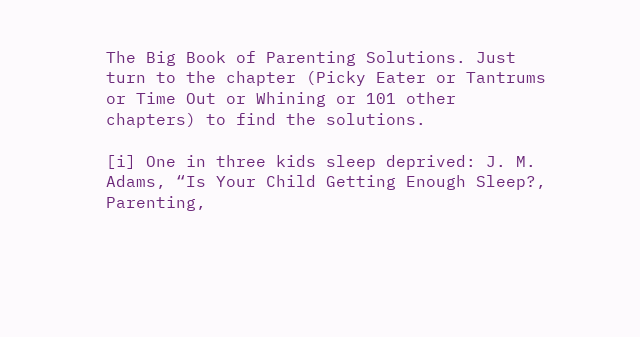The Big Book of Parenting Solutions. Just turn to the chapter (Picky Eater or Tantrums or Time Out or Whining or 101 other chapters) to find the solutions.

[i] One in three kids sleep deprived: J. M. Adams, “Is Your Child Getting Enough Sleep?, Parenting,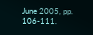June 2005, pp. 106-111.